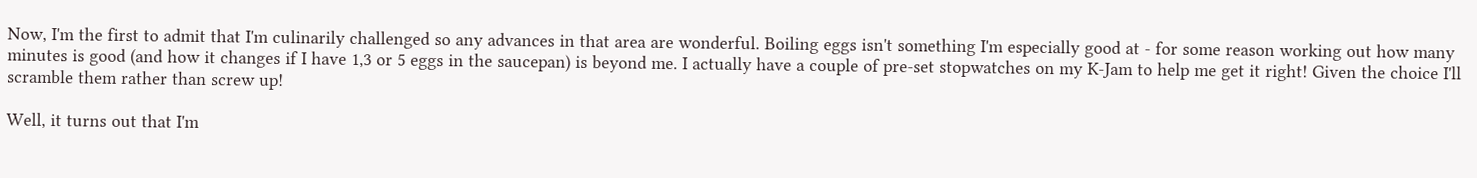Now, I'm the first to admit that I'm culinarily challenged so any advances in that area are wonderful. Boiling eggs isn't something I'm especially good at - for some reason working out how many minutes is good (and how it changes if I have 1,3 or 5 eggs in the saucepan) is beyond me. I actually have a couple of pre-set stopwatches on my K-Jam to help me get it right! Given the choice I'll scramble them rather than screw up!

Well, it turns out that I'm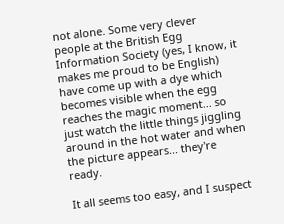not alone. Some very clever people at the British Egg Information Society (yes, I know, it makes me proud to be English) have come up with a dye which becomes visible when the egg reaches the magic moment... so just watch the little things jiggling around in the hot water and when the picture appears... they're ready.

It all seems too easy, and I suspect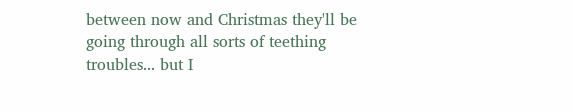between now and Christmas they'll be going through all sorts of teething troubles... but I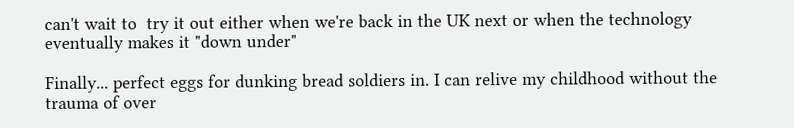can't wait to  try it out either when we're back in the UK next or when the technology eventually makes it "down under"

Finally... perfect eggs for dunking bread soldiers in. I can relive my childhood without the trauma of over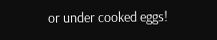or under cooked eggs!